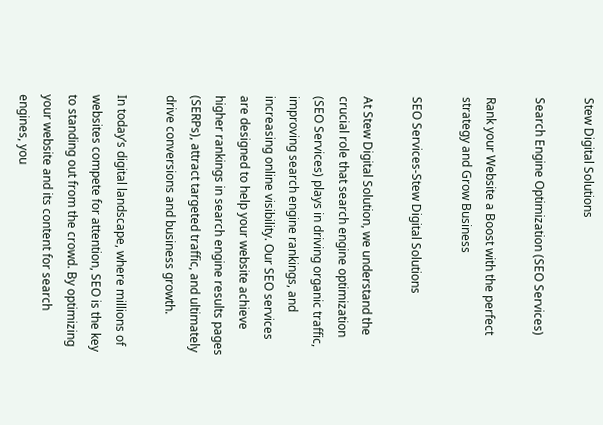Stew Digital Solutions

Search Engine Optimization (SEO Services)

Rank your Website a Boost with the perfect strategy and Grow Business

SEO Services-Stew Digital Solutions

At Stew Digital Solution, we understand the crucial role that search engine optimization (SEO Services) plays in driving organic traffic, improving search engine rankings, and increasing online visibility. Our SEO services are designed to help your website achieve higher rankings in search engine results pages (SERPs), attract targeted traffic, and ultimately drive conversions and business growth.

In today’s digital landscape, where millions of websites compete for attention, SEO is the key to standing out from the crowd. By optimizing your website and its content for search engines, you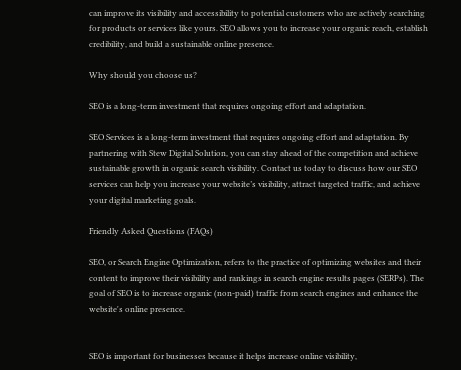can improve its visibility and accessibility to potential customers who are actively searching for products or services like yours. SEO allows you to increase your organic reach, establish credibility, and build a sustainable online presence.

Why should you choose us?

SEO is a long-term investment that requires ongoing effort and adaptation.

SEO Services is a long-term investment that requires ongoing effort and adaptation. By partnering with Stew Digital Solution, you can stay ahead of the competition and achieve sustainable growth in organic search visibility. Contact us today to discuss how our SEO services can help you increase your website’s visibility, attract targeted traffic, and achieve your digital marketing goals.

Friendly Asked Questions (FAQs)

SEO, or Search Engine Optimization, refers to the practice of optimizing websites and their content to improve their visibility and rankings in search engine results pages (SERPs). The goal of SEO is to increase organic (non-paid) traffic from search engines and enhance the website's online presence.


SEO is important for businesses because it helps increase online visibility,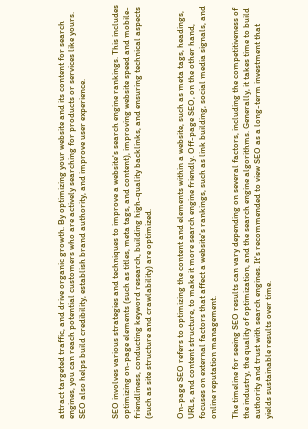attract targeted traffic, and drive organic growth. By optimizing your website and its content for search engines, you can reach potential customers who are actively searching for products or services like yours. SEO also helps build credibility, establish brand authority, and improve user experience.


SEO involves various strategies and techniques to improve a website's search engine rankings. This includes optimizing on-page elements (such as titles, meta tags, and content), improving website speed and mobile-friendliness, conducting keyword research, building high-quality backlinks, and ensuring technical aspects (such as site structure and crawlability) are optimized.


On-page SEO refers to optimizing the content and elements within a website, such as meta tags, headings, URLs, and content structure, to make it more search engine friendly. Off-page SEO, on the other hand, focuses on external factors that affect a website's rankings, such as link building, social media signals, and online reputation management.

The timeline for seeing SEO results can vary depending on several factors, including the competitiveness of the industry, the quality of optimization, and the search engine algorithms. Generally, it takes time to build authority and trust with search engines. It's recommended to view SEO as a long-term investment that yields sustainable results over time.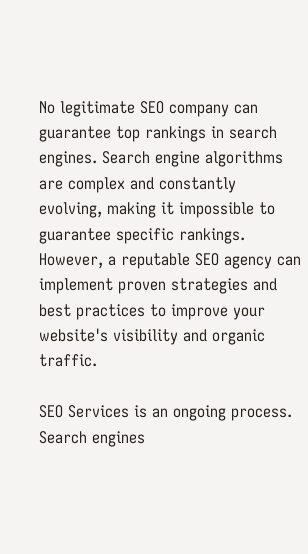No legitimate SEO company can guarantee top rankings in search engines. Search engine algorithms are complex and constantly evolving, making it impossible to guarantee specific rankings. However, a reputable SEO agency can implement proven strategies and best practices to improve your website's visibility and organic traffic.

SEO Services is an ongoing process. Search engines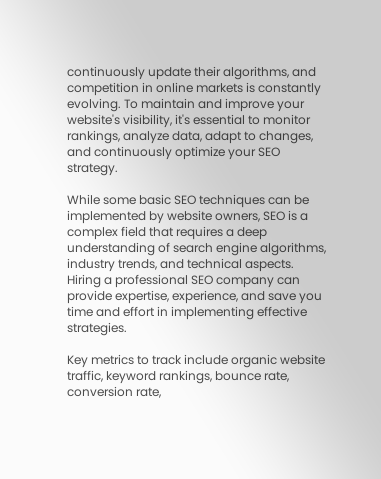continuously update their algorithms, and competition in online markets is constantly evolving. To maintain and improve your website's visibility, it's essential to monitor rankings, analyze data, adapt to changes, and continuously optimize your SEO strategy.

While some basic SEO techniques can be implemented by website owners, SEO is a complex field that requires a deep understanding of search engine algorithms, industry trends, and technical aspects. Hiring a professional SEO company can provide expertise, experience, and save you time and effort in implementing effective strategies.

Key metrics to track include organic website traffic, keyword rankings, bounce rate, conversion rate,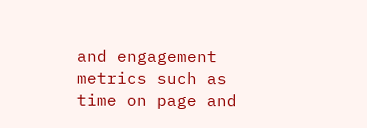and engagement metrics such as time on page and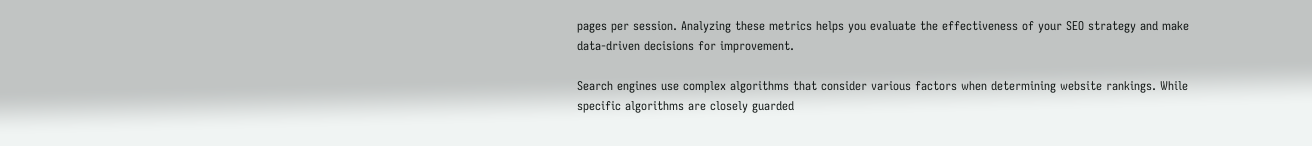pages per session. Analyzing these metrics helps you evaluate the effectiveness of your SEO strategy and make data-driven decisions for improvement.

Search engines use complex algorithms that consider various factors when determining website rankings. While specific algorithms are closely guarded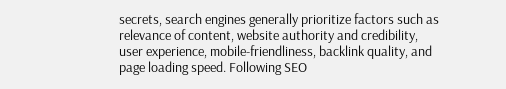secrets, search engines generally prioritize factors such as relevance of content, website authority and credibility, user experience, mobile-friendliness, backlink quality, and page loading speed. Following SEO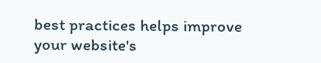best practices helps improve your website's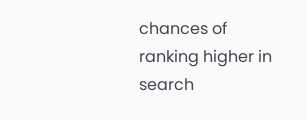chances of ranking higher in search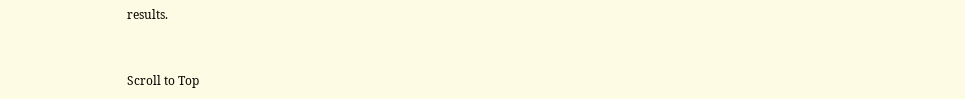results.


Scroll to Top